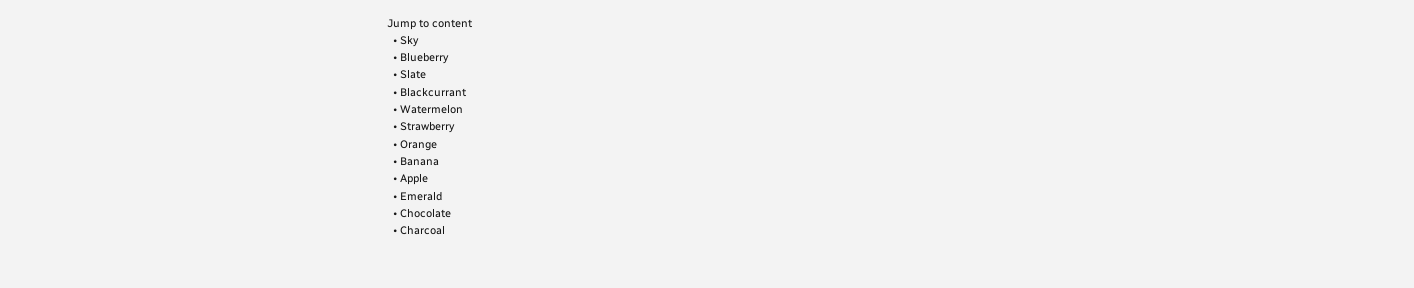Jump to content
  • Sky
  • Blueberry
  • Slate
  • Blackcurrant
  • Watermelon
  • Strawberry
  • Orange
  • Banana
  • Apple
  • Emerald
  • Chocolate
  • Charcoal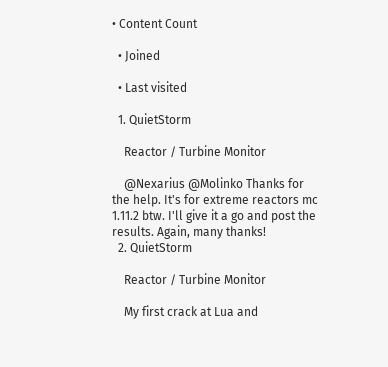• Content Count

  • Joined

  • Last visited

  1. QuietStorm

    Reactor / Turbine Monitor

    @Nexarius @Molinko Thanks for the help. It's for extreme reactors mc 1.11.2 btw. I'll give it a go and post the results. Again, many thanks!
  2. QuietStorm

    Reactor / Turbine Monitor

    My first crack at Lua and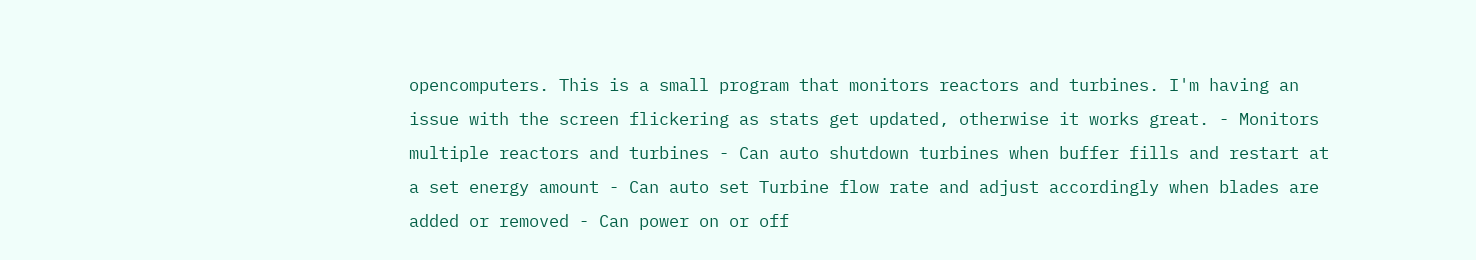opencomputers. This is a small program that monitors reactors and turbines. I'm having an issue with the screen flickering as stats get updated, otherwise it works great. - Monitors multiple reactors and turbines - Can auto shutdown turbines when buffer fills and restart at a set energy amount - Can auto set Turbine flow rate and adjust accordingly when blades are added or removed - Can power on or off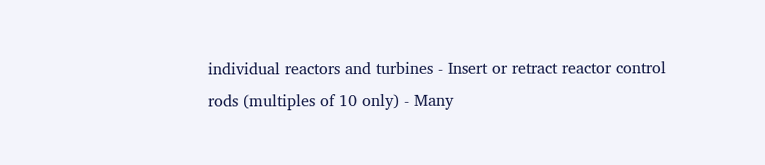individual reactors and turbines - Insert or retract reactor control rods (multiples of 10 only) - Many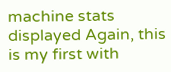machine stats displayed Again, this is my first with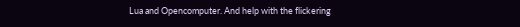Lua and Opencomputer. And help with the flickering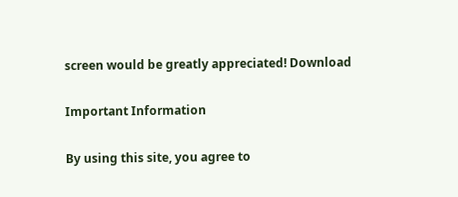screen would be greatly appreciated! Download

Important Information

By using this site, you agree to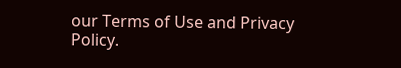our Terms of Use and Privacy Policy.